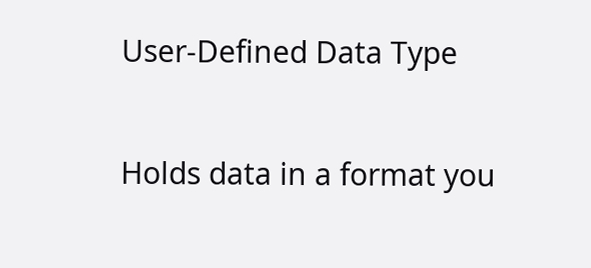User-Defined Data Type

Holds data in a format you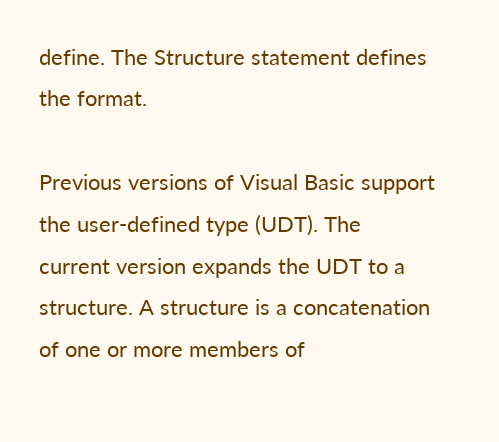define. The Structure statement defines the format.

Previous versions of Visual Basic support the user-defined type (UDT). The current version expands the UDT to a structure. A structure is a concatenation of one or more members of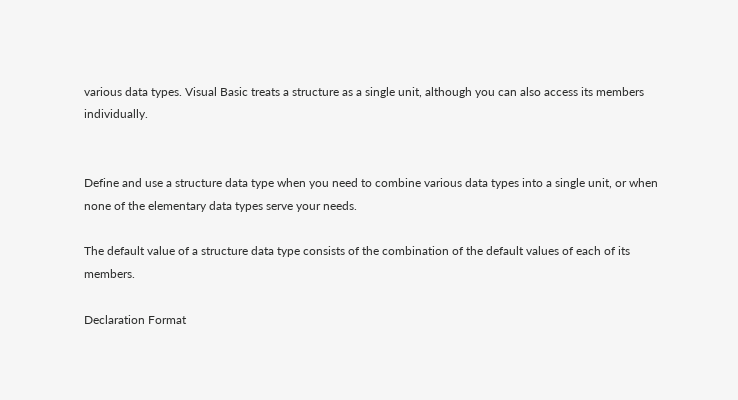various data types. Visual Basic treats a structure as a single unit, although you can also access its members individually.


Define and use a structure data type when you need to combine various data types into a single unit, or when none of the elementary data types serve your needs.

The default value of a structure data type consists of the combination of the default values of each of its members.

Declaration Format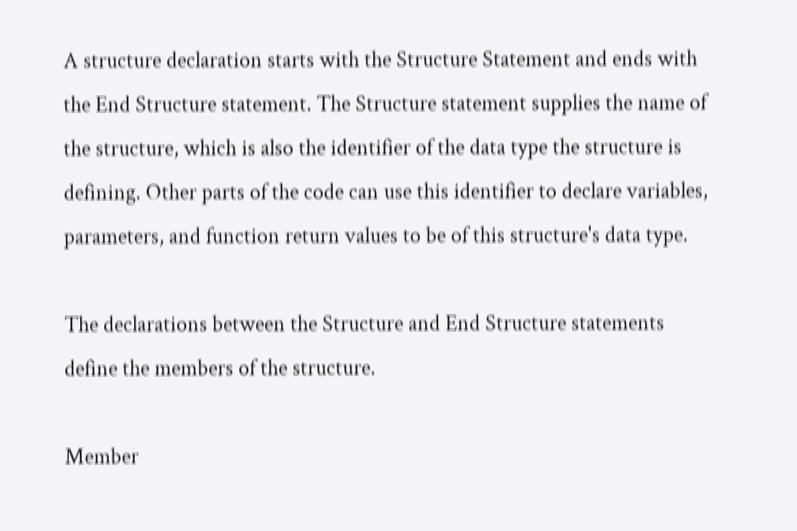A structure declaration starts with the Structure Statement and ends with the End Structure statement. The Structure statement supplies the name of the structure, which is also the identifier of the data type the structure is defining. Other parts of the code can use this identifier to declare variables, parameters, and function return values to be of this structure's data type.

The declarations between the Structure and End Structure statements define the members of the structure.

Member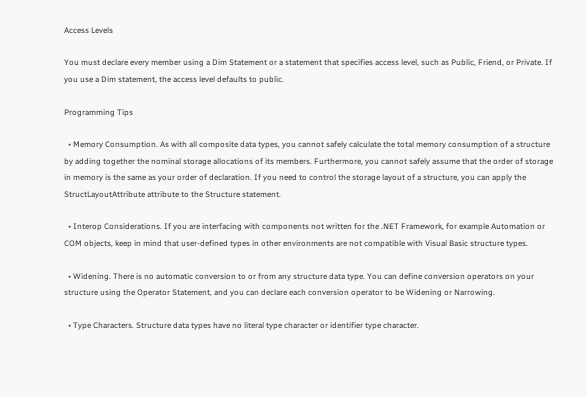Access Levels

You must declare every member using a Dim Statement or a statement that specifies access level, such as Public, Friend, or Private. If you use a Dim statement, the access level defaults to public.

Programming Tips

  • Memory Consumption. As with all composite data types, you cannot safely calculate the total memory consumption of a structure by adding together the nominal storage allocations of its members. Furthermore, you cannot safely assume that the order of storage in memory is the same as your order of declaration. If you need to control the storage layout of a structure, you can apply the StructLayoutAttribute attribute to the Structure statement.

  • Interop Considerations. If you are interfacing with components not written for the .NET Framework, for example Automation or COM objects, keep in mind that user-defined types in other environments are not compatible with Visual Basic structure types.

  • Widening. There is no automatic conversion to or from any structure data type. You can define conversion operators on your structure using the Operator Statement, and you can declare each conversion operator to be Widening or Narrowing.

  • Type Characters. Structure data types have no literal type character or identifier type character.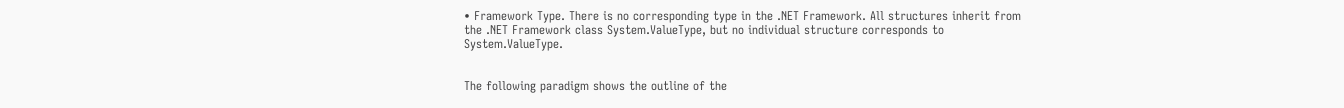• Framework Type. There is no corresponding type in the .NET Framework. All structures inherit from the .NET Framework class System.ValueType, but no individual structure corresponds to System.ValueType.


The following paradigm shows the outline of the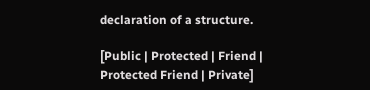declaration of a structure.

[Public | Protected | Friend | Protected Friend | Private]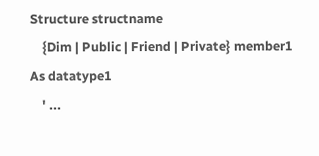Structure structname
    {Dim | Public | Friend | Private} member1 As datatype1
    ' ...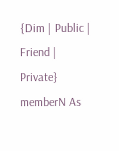{Dim | Public | Friend | Private} memberN As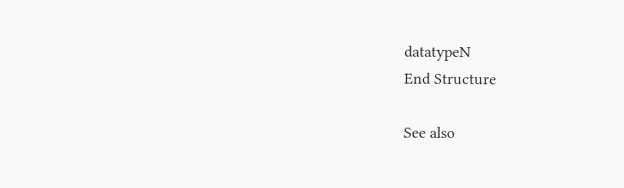datatypeN
End Structure

See also